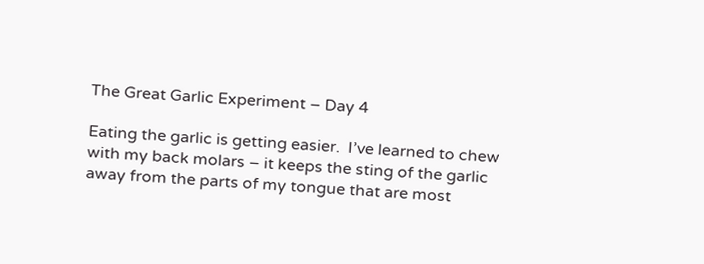The Great Garlic Experiment – Day 4

Eating the garlic is getting easier.  I’ve learned to chew with my back molars – it keeps the sting of the garlic away from the parts of my tongue that are most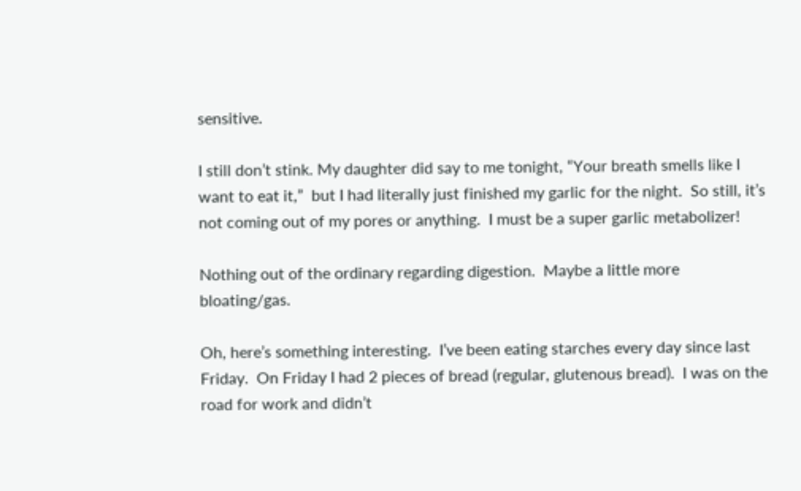sensitive.

I still don’t stink. My daughter did say to me tonight, “Your breath smells like I want to eat it,”  but I had literally just finished my garlic for the night.  So still, it’s not coming out of my pores or anything.  I must be a super garlic metabolizer!

Nothing out of the ordinary regarding digestion.  Maybe a little more bloating/gas.

Oh, here’s something interesting.  I’ve been eating starches every day since last Friday.  On Friday I had 2 pieces of bread (regular, glutenous bread).  I was on the road for work and didn’t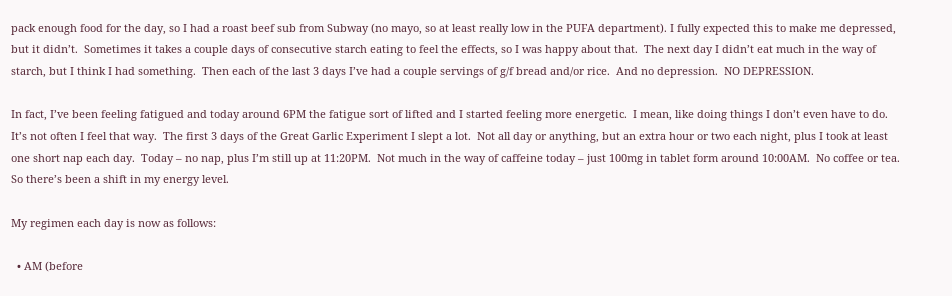pack enough food for the day, so I had a roast beef sub from Subway (no mayo, so at least really low in the PUFA department). I fully expected this to make me depressed, but it didn’t.  Sometimes it takes a couple days of consecutive starch eating to feel the effects, so I was happy about that.  The next day I didn’t eat much in the way of starch, but I think I had something.  Then each of the last 3 days I’ve had a couple servings of g/f bread and/or rice.  And no depression.  NO DEPRESSION.

In fact, I’ve been feeling fatigued and today around 6PM the fatigue sort of lifted and I started feeling more energetic.  I mean, like doing things I don’t even have to do.  It’s not often I feel that way.  The first 3 days of the Great Garlic Experiment I slept a lot.  Not all day or anything, but an extra hour or two each night, plus I took at least one short nap each day.  Today – no nap, plus I’m still up at 11:20PM.  Not much in the way of caffeine today – just 100mg in tablet form around 10:00AM.  No coffee or tea.  So there’s been a shift in my energy level.

My regimen each day is now as follows:

  • AM (before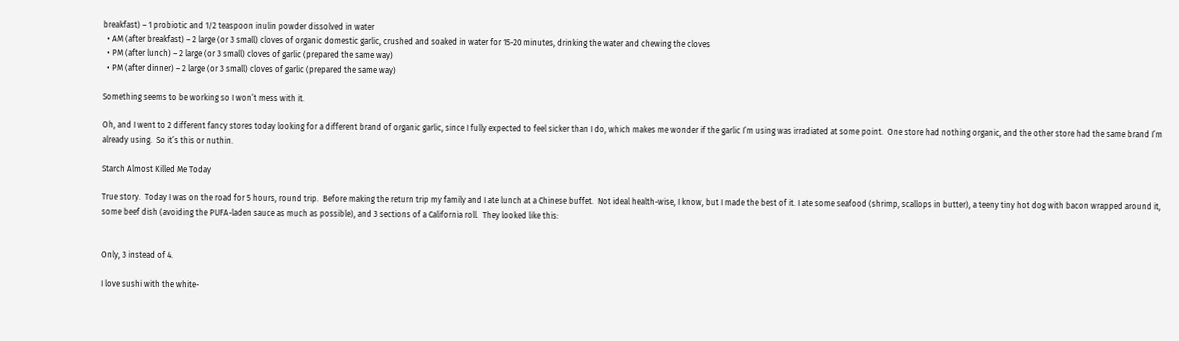breakfast) – 1 probiotic and 1/2 teaspoon inulin powder dissolved in water
  • AM (after breakfast) – 2 large (or 3 small) cloves of organic domestic garlic, crushed and soaked in water for 15-20 minutes, drinking the water and chewing the cloves
  • PM (after lunch) – 2 large (or 3 small) cloves of garlic (prepared the same way)
  • PM (after dinner) – 2 large (or 3 small) cloves of garlic (prepared the same way)

Something seems to be working so I won’t mess with it.

Oh, and I went to 2 different fancy stores today looking for a different brand of organic garlic, since I fully expected to feel sicker than I do, which makes me wonder if the garlic I’m using was irradiated at some point.  One store had nothing organic, and the other store had the same brand I’m already using.  So it’s this or nuthin.

Starch Almost Killed Me Today

True story.  Today I was on the road for 5 hours, round trip.  Before making the return trip my family and I ate lunch at a Chinese buffet.  Not ideal health-wise, I know, but I made the best of it. I ate some seafood (shrimp, scallops in butter), a teeny tiny hot dog with bacon wrapped around it, some beef dish (avoiding the PUFA-laden sauce as much as possible), and 3 sections of a California roll.  They looked like this:


Only, 3 instead of 4.

I love sushi with the white-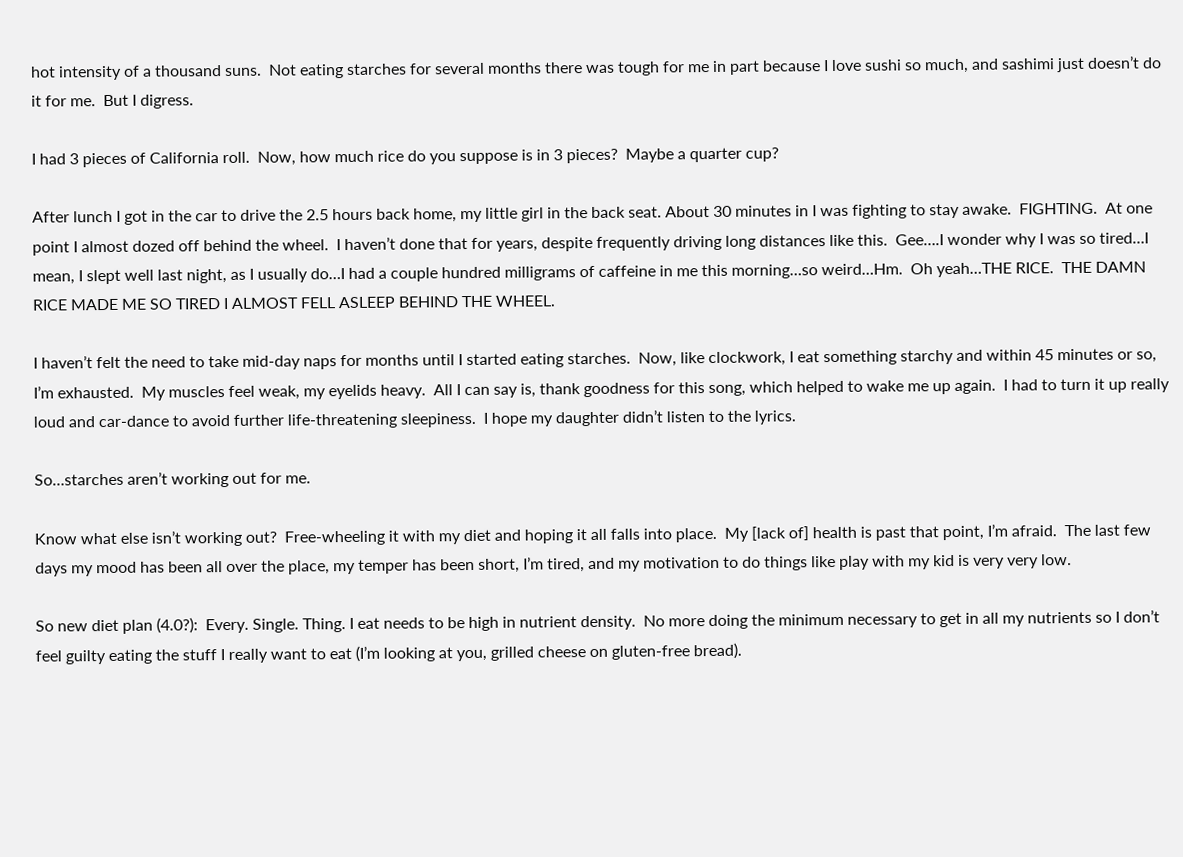hot intensity of a thousand suns.  Not eating starches for several months there was tough for me in part because I love sushi so much, and sashimi just doesn’t do it for me.  But I digress.

I had 3 pieces of California roll.  Now, how much rice do you suppose is in 3 pieces?  Maybe a quarter cup?

After lunch I got in the car to drive the 2.5 hours back home, my little girl in the back seat. About 30 minutes in I was fighting to stay awake.  FIGHTING.  At one point I almost dozed off behind the wheel.  I haven’t done that for years, despite frequently driving long distances like this.  Gee….I wonder why I was so tired…I mean, I slept well last night, as I usually do…I had a couple hundred milligrams of caffeine in me this morning…so weird…Hm.  Oh yeah…THE RICE.  THE DAMN RICE MADE ME SO TIRED I ALMOST FELL ASLEEP BEHIND THE WHEEL.

I haven’t felt the need to take mid-day naps for months until I started eating starches.  Now, like clockwork, I eat something starchy and within 45 minutes or so, I’m exhausted.  My muscles feel weak, my eyelids heavy.  All I can say is, thank goodness for this song, which helped to wake me up again.  I had to turn it up really loud and car-dance to avoid further life-threatening sleepiness.  I hope my daughter didn’t listen to the lyrics.

So…starches aren’t working out for me.

Know what else isn’t working out?  Free-wheeling it with my diet and hoping it all falls into place.  My [lack of] health is past that point, I’m afraid.  The last few days my mood has been all over the place, my temper has been short, I’m tired, and my motivation to do things like play with my kid is very very low.

So new diet plan (4.0?):  Every. Single. Thing. I eat needs to be high in nutrient density.  No more doing the minimum necessary to get in all my nutrients so I don’t feel guilty eating the stuff I really want to eat (I’m looking at you, grilled cheese on gluten-free bread).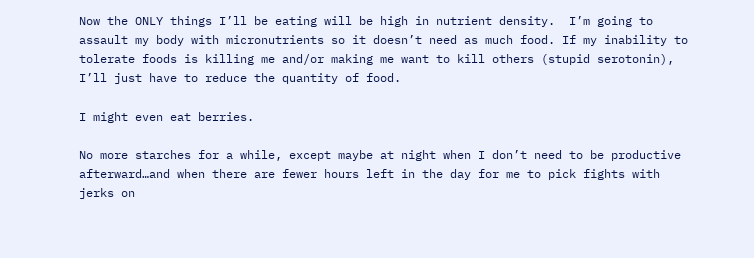Now the ONLY things I’ll be eating will be high in nutrient density.  I’m going to assault my body with micronutrients so it doesn’t need as much food. If my inability to tolerate foods is killing me and/or making me want to kill others (stupid serotonin), I’ll just have to reduce the quantity of food.

I might even eat berries.

No more starches for a while, except maybe at night when I don’t need to be productive afterward…and when there are fewer hours left in the day for me to pick fights with jerks on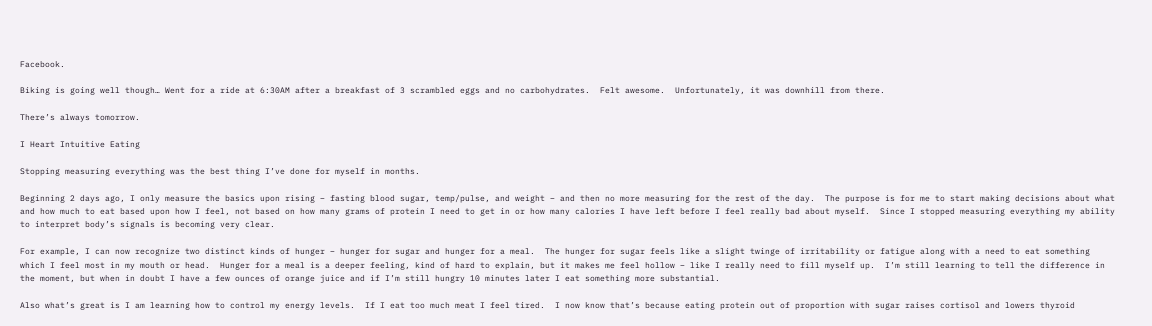Facebook.

Biking is going well though… Went for a ride at 6:30AM after a breakfast of 3 scrambled eggs and no carbohydrates.  Felt awesome.  Unfortunately, it was downhill from there.

There’s always tomorrow.

I Heart Intuitive Eating

Stopping measuring everything was the best thing I’ve done for myself in months.

Beginning 2 days ago, I only measure the basics upon rising – fasting blood sugar, temp/pulse, and weight – and then no more measuring for the rest of the day.  The purpose is for me to start making decisions about what and how much to eat based upon how I feel, not based on how many grams of protein I need to get in or how many calories I have left before I feel really bad about myself.  Since I stopped measuring everything my ability to interpret body’s signals is becoming very clear.

For example, I can now recognize two distinct kinds of hunger – hunger for sugar and hunger for a meal.  The hunger for sugar feels like a slight twinge of irritability or fatigue along with a need to eat something which I feel most in my mouth or head.  Hunger for a meal is a deeper feeling, kind of hard to explain, but it makes me feel hollow – like I really need to fill myself up.  I’m still learning to tell the difference in the moment, but when in doubt I have a few ounces of orange juice and if I’m still hungry 10 minutes later I eat something more substantial.

Also what’s great is I am learning how to control my energy levels.  If I eat too much meat I feel tired.  I now know that’s because eating protein out of proportion with sugar raises cortisol and lowers thyroid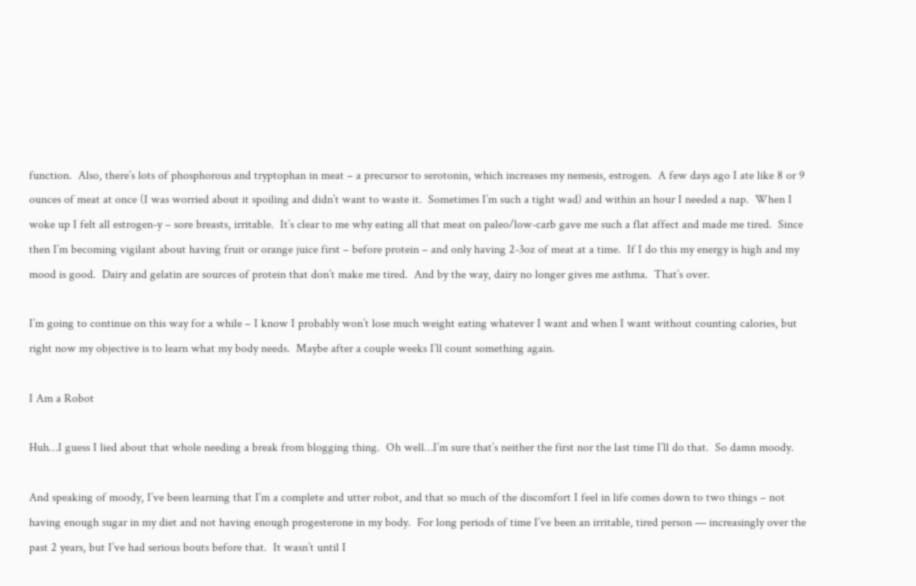function.  Also, there’s lots of phosphorous and tryptophan in meat – a precursor to serotonin, which increases my nemesis, estrogen.  A few days ago I ate like 8 or 9 ounces of meat at once (I was worried about it spoiling and didn’t want to waste it.  Sometimes I’m such a tight wad) and within an hour I needed a nap.  When I woke up I felt all estrogen-y – sore breasts, irritable.  It’s clear to me why eating all that meat on paleo/low-carb gave me such a flat affect and made me tired.  Since then I’m becoming vigilant about having fruit or orange juice first – before protein – and only having 2-3oz of meat at a time.  If I do this my energy is high and my mood is good.  Dairy and gelatin are sources of protein that don’t make me tired.  And by the way, dairy no longer gives me asthma.  That’s over.

I’m going to continue on this way for a while – I know I probably won’t lose much weight eating whatever I want and when I want without counting calories, but right now my objective is to learn what my body needs.  Maybe after a couple weeks I’ll count something again.

I Am a Robot

Huh…I guess I lied about that whole needing a break from blogging thing.  Oh well…I’m sure that’s neither the first nor the last time I’ll do that.  So damn moody.

And speaking of moody, I’ve been learning that I’m a complete and utter robot, and that so much of the discomfort I feel in life comes down to two things – not having enough sugar in my diet and not having enough progesterone in my body.  For long periods of time I’ve been an irritable, tired person — increasingly over the past 2 years, but I’ve had serious bouts before that.  It wasn’t until I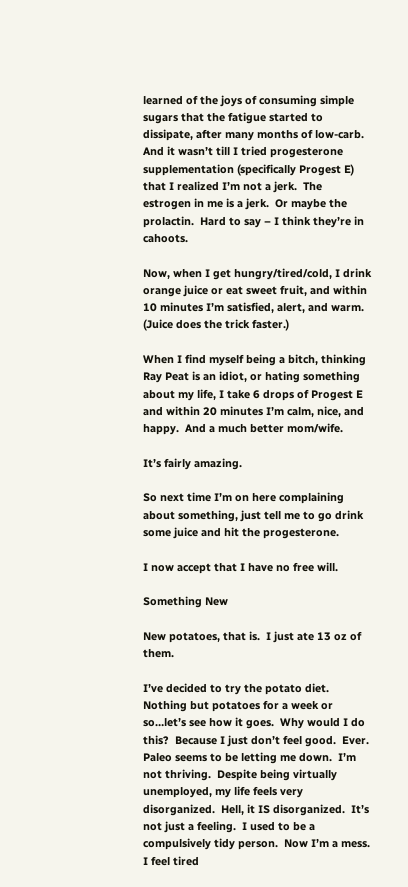learned of the joys of consuming simple sugars that the fatigue started to dissipate, after many months of low-carb.  And it wasn’t till I tried progesterone supplementation (specifically Progest E) that I realized I’m not a jerk.  The estrogen in me is a jerk.  Or maybe the prolactin.  Hard to say – I think they’re in cahoots.

Now, when I get hungry/tired/cold, I drink orange juice or eat sweet fruit, and within 10 minutes I’m satisfied, alert, and warm.  (Juice does the trick faster.)

When I find myself being a bitch, thinking Ray Peat is an idiot, or hating something about my life, I take 6 drops of Progest E and within 20 minutes I’m calm, nice, and happy.  And a much better mom/wife.

It’s fairly amazing.

So next time I’m on here complaining about something, just tell me to go drink some juice and hit the progesterone.

I now accept that I have no free will.

Something New

New potatoes, that is.  I just ate 13 oz of them.

I’ve decided to try the potato diet.  Nothing but potatoes for a week or so…let’s see how it goes.  Why would I do this?  Because I just don’t feel good.  Ever.  Paleo seems to be letting me down.  I’m not thriving.  Despite being virtually unemployed, my life feels very disorganized.  Hell, it IS disorganized.  It’s not just a feeling.  I used to be a compulsively tidy person.  Now I’m a mess.  I feel tired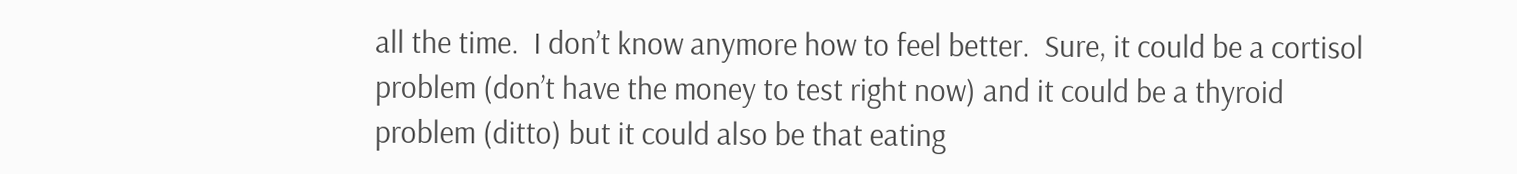all the time.  I don’t know anymore how to feel better.  Sure, it could be a cortisol problem (don’t have the money to test right now) and it could be a thyroid problem (ditto) but it could also be that eating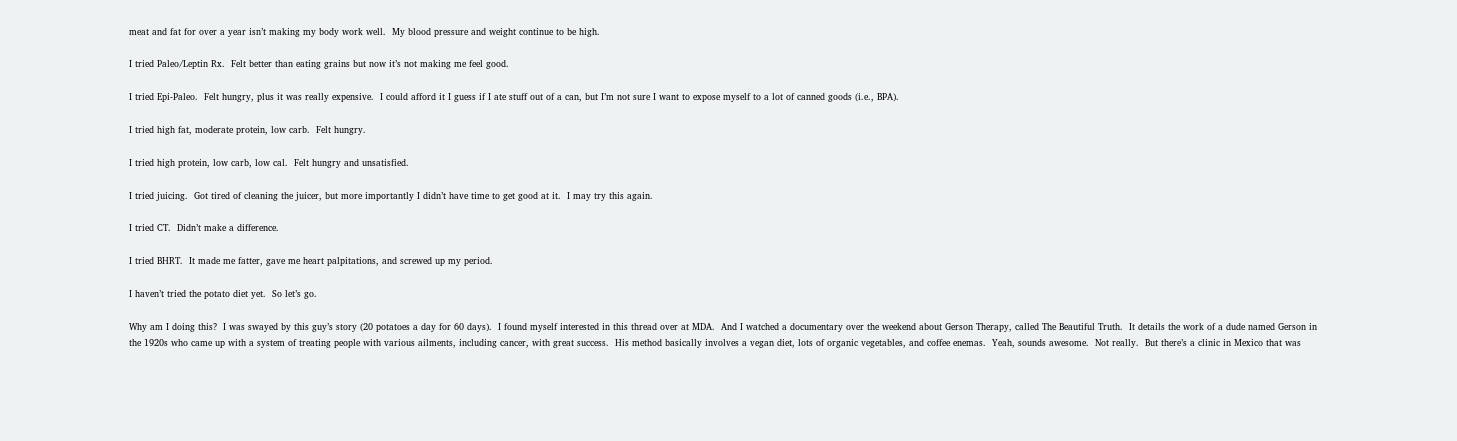meat and fat for over a year isn’t making my body work well.  My blood pressure and weight continue to be high.

I tried Paleo/Leptin Rx.  Felt better than eating grains but now it’s not making me feel good.

I tried Epi-Paleo.  Felt hungry, plus it was really expensive.  I could afford it I guess if I ate stuff out of a can, but I’m not sure I want to expose myself to a lot of canned goods (i.e., BPA).

I tried high fat, moderate protein, low carb.  Felt hungry.

I tried high protein, low carb, low cal.  Felt hungry and unsatisfied.

I tried juicing.  Got tired of cleaning the juicer, but more importantly I didn’t have time to get good at it.  I may try this again.

I tried CT.  Didn’t make a difference.

I tried BHRT.  It made me fatter, gave me heart palpitations, and screwed up my period.

I haven’t tried the potato diet yet.  So let’s go.

Why am I doing this?  I was swayed by this guy’s story (20 potatoes a day for 60 days).  I found myself interested in this thread over at MDA.  And I watched a documentary over the weekend about Gerson Therapy, called The Beautiful Truth.  It details the work of a dude named Gerson in the 1920s who came up with a system of treating people with various ailments, including cancer, with great success.  His method basically involves a vegan diet, lots of organic vegetables, and coffee enemas.  Yeah, sounds awesome.  Not really.  But there’s a clinic in Mexico that was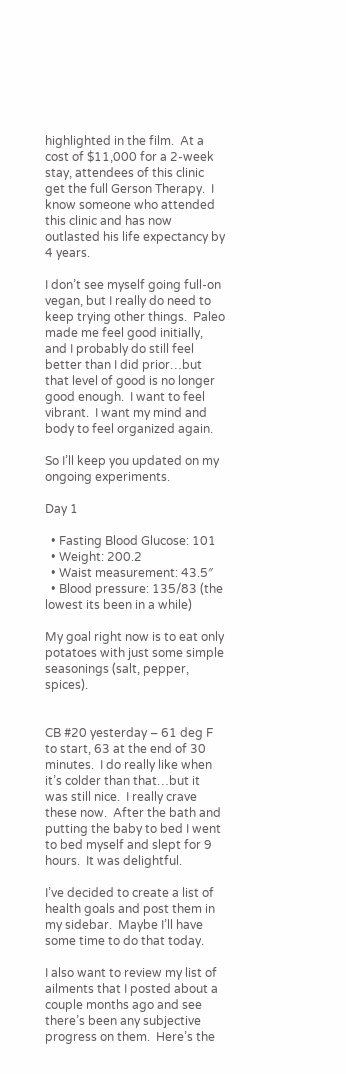highlighted in the film.  At a cost of $11,000 for a 2-week stay, attendees of this clinic get the full Gerson Therapy.  I know someone who attended this clinic and has now outlasted his life expectancy by 4 years.

I don’t see myself going full-on vegan, but I really do need to keep trying other things.  Paleo made me feel good initially, and I probably do still feel better than I did prior…but that level of good is no longer good enough.  I want to feel vibrant.  I want my mind and body to feel organized again.

So I’ll keep you updated on my ongoing experiments.

Day 1

  • Fasting Blood Glucose: 101
  • Weight: 200.2
  • Waist measurement: 43.5″
  • Blood pressure: 135/83 (the lowest its been in a while)

My goal right now is to eat only potatoes with just some simple seasonings (salt, pepper, spices).


CB #20 yesterday – 61 deg F to start, 63 at the end of 30 minutes.  I do really like when it’s colder than that…but it was still nice.  I really crave these now.  After the bath and putting the baby to bed I went to bed myself and slept for 9 hours.  It was delightful.

I’ve decided to create a list of health goals and post them in my sidebar.  Maybe I’ll have some time to do that today.

I also want to review my list of ailments that I posted about a couple months ago and see there’s been any subjective progress on them.  Here’s the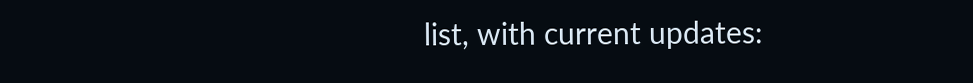list, with current updates: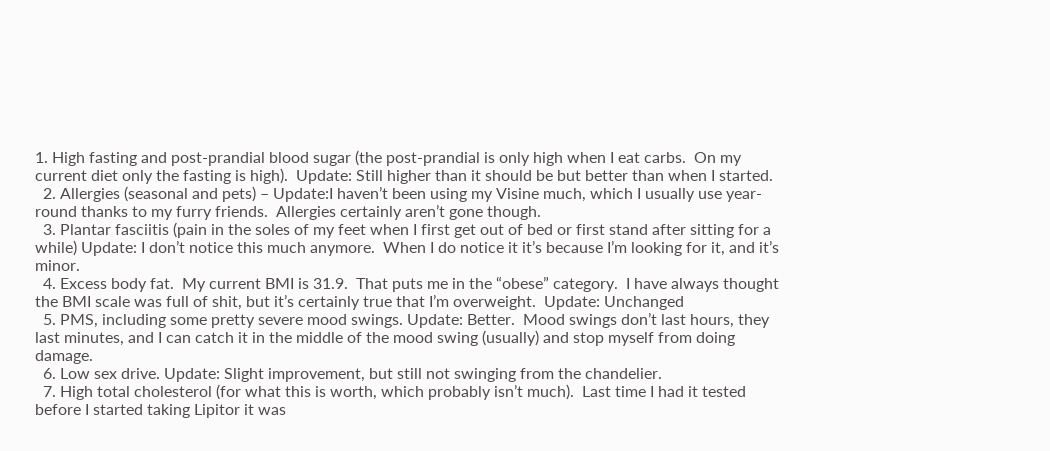1. High fasting and post-prandial blood sugar (the post-prandial is only high when I eat carbs.  On my current diet only the fasting is high).  Update: Still higher than it should be but better than when I started.
  2. Allergies (seasonal and pets) – Update:I haven’t been using my Visine much, which I usually use year-round thanks to my furry friends.  Allergies certainly aren’t gone though.
  3. Plantar fasciitis (pain in the soles of my feet when I first get out of bed or first stand after sitting for a while) Update: I don’t notice this much anymore.  When I do notice it it’s because I’m looking for it, and it’s minor.
  4. Excess body fat.  My current BMI is 31.9.  That puts me in the “obese” category.  I have always thought the BMI scale was full of shit, but it’s certainly true that I’m overweight.  Update: Unchanged
  5. PMS, including some pretty severe mood swings. Update: Better.  Mood swings don’t last hours, they last minutes, and I can catch it in the middle of the mood swing (usually) and stop myself from doing damage.
  6. Low sex drive. Update: Slight improvement, but still not swinging from the chandelier.
  7. High total cholesterol (for what this is worth, which probably isn’t much).  Last time I had it tested before I started taking Lipitor it was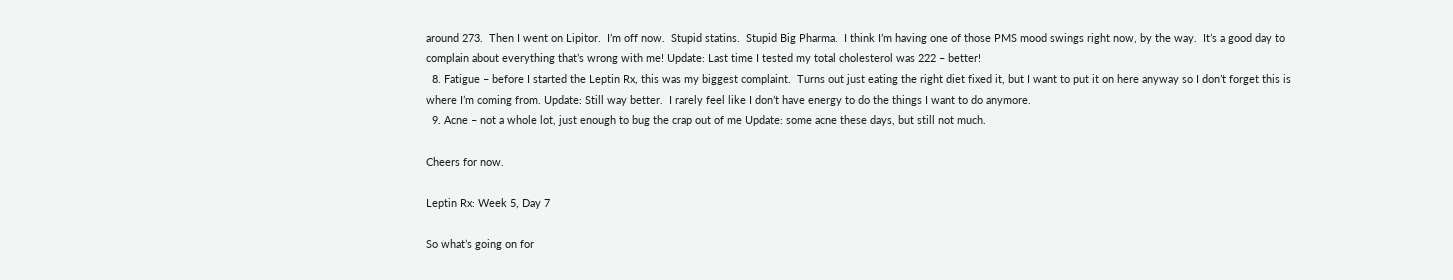around 273.  Then I went on Lipitor.  I’m off now.  Stupid statins.  Stupid Big Pharma.  I think I’m having one of those PMS mood swings right now, by the way.  It’s a good day to complain about everything that’s wrong with me! Update: Last time I tested my total cholesterol was 222 – better!
  8. Fatigue – before I started the Leptin Rx, this was my biggest complaint.  Turns out just eating the right diet fixed it, but I want to put it on here anyway so I don’t forget this is where I’m coming from. Update: Still way better.  I rarely feel like I don’t have energy to do the things I want to do anymore.
  9. Acne – not a whole lot, just enough to bug the crap out of me Update: some acne these days, but still not much.

Cheers for now.

Leptin Rx: Week 5, Day 7

So what’s going on for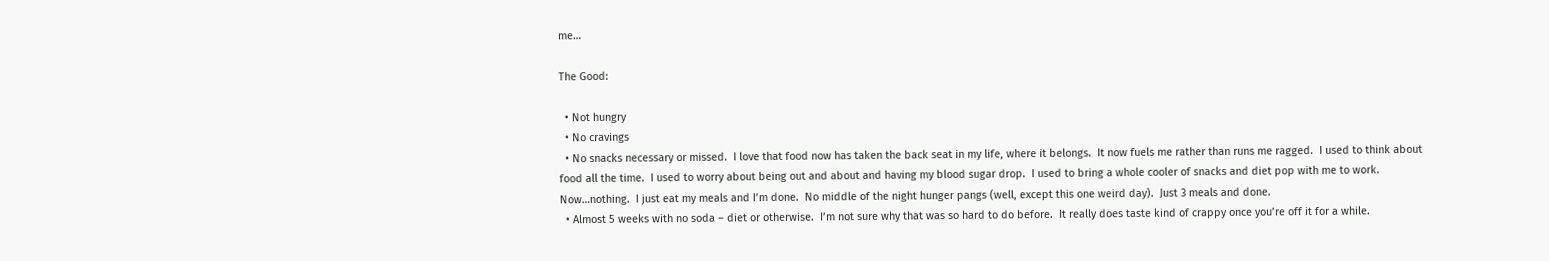me…

The Good:

  • Not hungry
  • No cravings
  • No snacks necessary or missed.  I love that food now has taken the back seat in my life, where it belongs.  It now fuels me rather than runs me ragged.  I used to think about food all the time.  I used to worry about being out and about and having my blood sugar drop.  I used to bring a whole cooler of snacks and diet pop with me to work.  Now…nothing.  I just eat my meals and I’m done.  No middle of the night hunger pangs (well, except this one weird day).  Just 3 meals and done.
  • Almost 5 weeks with no soda – diet or otherwise.  I’m not sure why that was so hard to do before.  It really does taste kind of crappy once you’re off it for a while.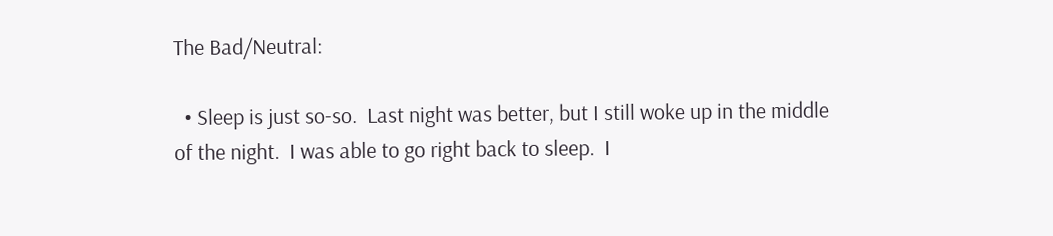The Bad/Neutral:

  • Sleep is just so-so.  Last night was better, but I still woke up in the middle of the night.  I was able to go right back to sleep.  I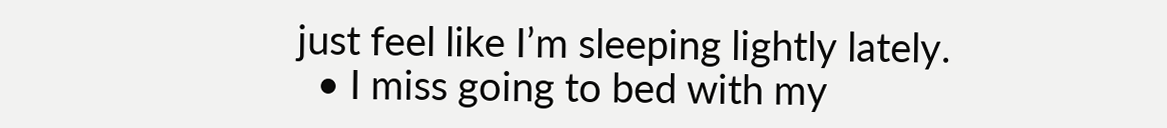just feel like I’m sleeping lightly lately.
  • I miss going to bed with my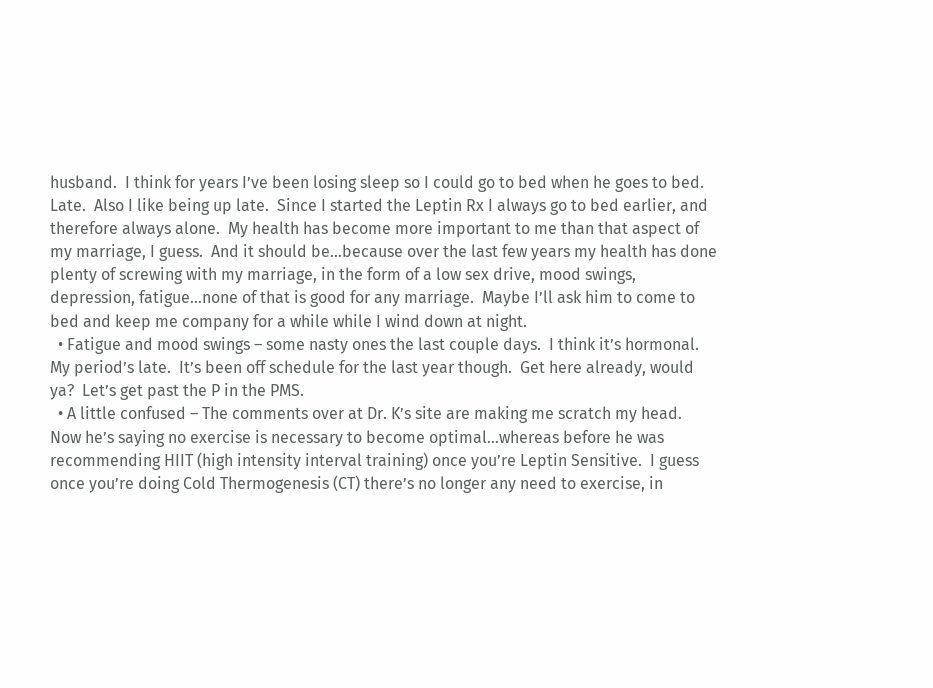husband.  I think for years I’ve been losing sleep so I could go to bed when he goes to bed.  Late.  Also I like being up late.  Since I started the Leptin Rx I always go to bed earlier, and therefore always alone.  My health has become more important to me than that aspect of my marriage, I guess.  And it should be…because over the last few years my health has done plenty of screwing with my marriage, in the form of a low sex drive, mood swings, depression, fatigue…none of that is good for any marriage.  Maybe I’ll ask him to come to bed and keep me company for a while while I wind down at night.
  • Fatigue and mood swings – some nasty ones the last couple days.  I think it’s hormonal.  My period’s late.  It’s been off schedule for the last year though.  Get here already, would ya?  Let’s get past the P in the PMS.
  • A little confused – The comments over at Dr. K’s site are making me scratch my head.  Now he’s saying no exercise is necessary to become optimal…whereas before he was recommending HIIT (high intensity interval training) once you’re Leptin Sensitive.  I guess once you’re doing Cold Thermogenesis (CT) there’s no longer any need to exercise, in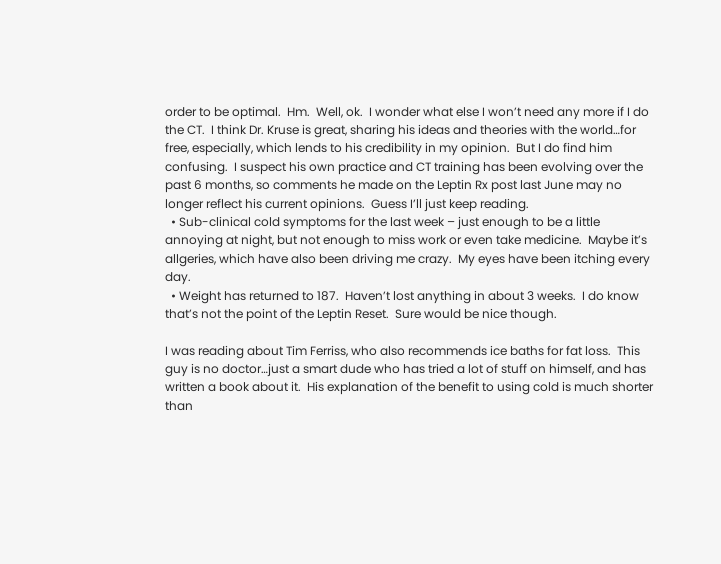order to be optimal.  Hm.  Well, ok.  I wonder what else I won’t need any more if I do the CT.  I think Dr. Kruse is great, sharing his ideas and theories with the world…for free, especially, which lends to his credibility in my opinion.  But I do find him confusing.  I suspect his own practice and CT training has been evolving over the past 6 months, so comments he made on the Leptin Rx post last June may no longer reflect his current opinions.  Guess I’ll just keep reading.
  • Sub-clinical cold symptoms for the last week – just enough to be a little annoying at night, but not enough to miss work or even take medicine.  Maybe it’s allgeries, which have also been driving me crazy.  My eyes have been itching every day.
  • Weight has returned to 187.  Haven’t lost anything in about 3 weeks.  I do know that’s not the point of the Leptin Reset.  Sure would be nice though.

I was reading about Tim Ferriss, who also recommends ice baths for fat loss.  This guy is no doctor…just a smart dude who has tried a lot of stuff on himself, and has written a book about it.  His explanation of the benefit to using cold is much shorter than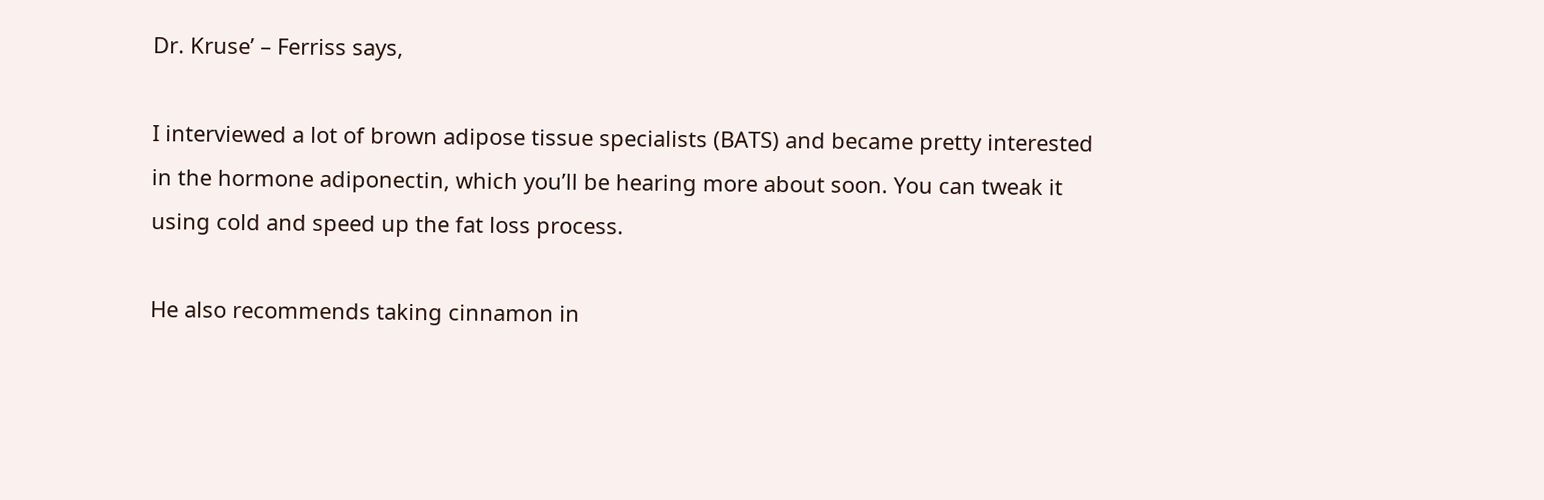Dr. Kruse’ – Ferriss says,

I interviewed a lot of brown adipose tissue specialists (BATS) and became pretty interested in the hormone adiponectin, which you’ll be hearing more about soon. You can tweak it using cold and speed up the fat loss process.

He also recommends taking cinnamon in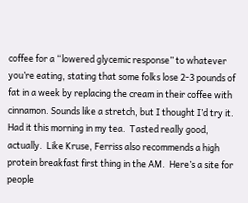coffee for a “lowered glycemic response” to whatever you’re eating, stating that some folks lose 2-3 pounds of fat in a week by replacing the cream in their coffee with cinnamon. Sounds like a stretch, but I thought I’d try it.  Had it this morning in my tea.  Tasted really good, actually.  Like Kruse, Ferriss also recommends a high protein breakfast first thing in the AM.  Here’s a site for people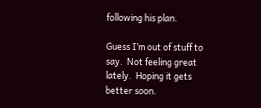following his plan.

Guess I’m out of stuff to say.  Not feeling great lately.  Hoping it gets better soon.